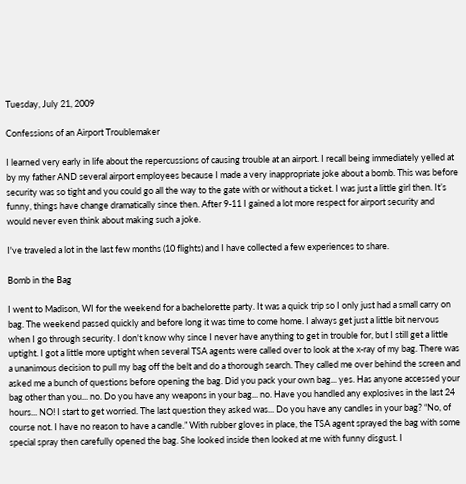Tuesday, July 21, 2009

Confessions of an Airport Troublemaker

I learned very early in life about the repercussions of causing trouble at an airport. I recall being immediately yelled at by my father AND several airport employees because I made a very inappropriate joke about a bomb. This was before security was so tight and you could go all the way to the gate with or without a ticket. I was just a little girl then. It’s funny, things have change dramatically since then. After 9-11 I gained a lot more respect for airport security and would never even think about making such a joke.

I've traveled a lot in the last few months (10 flights) and I have collected a few experiences to share.

Bomb in the Bag

I went to Madison, WI for the weekend for a bachelorette party. It was a quick trip so I only just had a small carry on bag. The weekend passed quickly and before long it was time to come home. I always get just a little bit nervous when I go through security. I don't know why since I never have anything to get in trouble for, but I still get a little uptight. I got a little more uptight when several TSA agents were called over to look at the x-ray of my bag. There was a unanimous decision to pull my bag off the belt and do a thorough search. They called me over behind the screen and asked me a bunch of questions before opening the bag. Did you pack your own bag... yes. Has anyone accessed your bag other than you... no. Do you have any weapons in your bag... no. Have you handled any explosives in the last 24 hours... NO! I start to get worried. The last question they asked was... Do you have any candles in your bag? “No, of course not. I have no reason to have a candle.” With rubber gloves in place, the TSA agent sprayed the bag with some special spray then carefully opened the bag. She looked inside then looked at me with funny disgust. I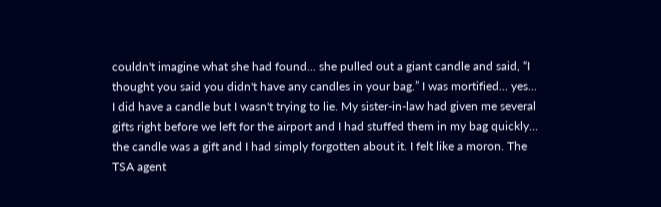couldn't imagine what she had found... she pulled out a giant candle and said, “I thought you said you didn't have any candles in your bag.” I was mortified... yes... I did have a candle but I wasn't trying to lie. My sister-in-law had given me several gifts right before we left for the airport and I had stuffed them in my bag quickly... the candle was a gift and I had simply forgotten about it. I felt like a moron. The TSA agent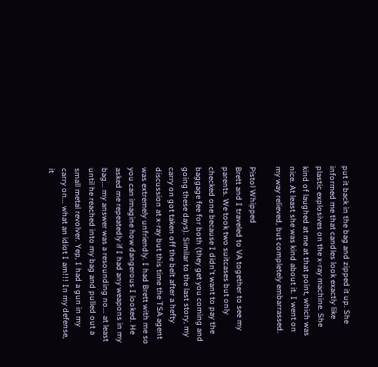put it back in the bag and zipped it up. She informed me that candles look exactly like plastic explosives on the x-ray machine. She kind of laughed at me at that point, which was nice. At least she was kind about it. I went on my way relieved, but completely embarrassed.

Pistol Whipped
Brett and I traveled to VA together to see my parents. We took two suitcases but only checked one because I didn't want to pay the baggage fee for both (they get you coming and going these days). Similar to the last story, my carry on got taken off the belt after a hefty discussion at x-ray but this time the TSA agent was extremely unfriendly. I had Brett with me so you can imagine how dangerous I looked. He asked me repeatedly if I had any weapons in my bag... my answer was a resounding no... at least until he reached into my bag and pulled out a small metal revolver. Yep, I had a gun in my carry on... what an idiot I am!!! In my defense, it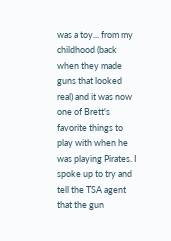was a toy... from my childhood (back when they made guns that looked real) and it was now one of Brett's favorite things to play with when he was playing Pirates. I spoke up to try and tell the TSA agent that the gun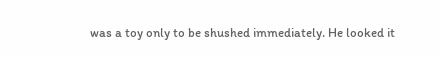was a toy only to be shushed immediately. He looked it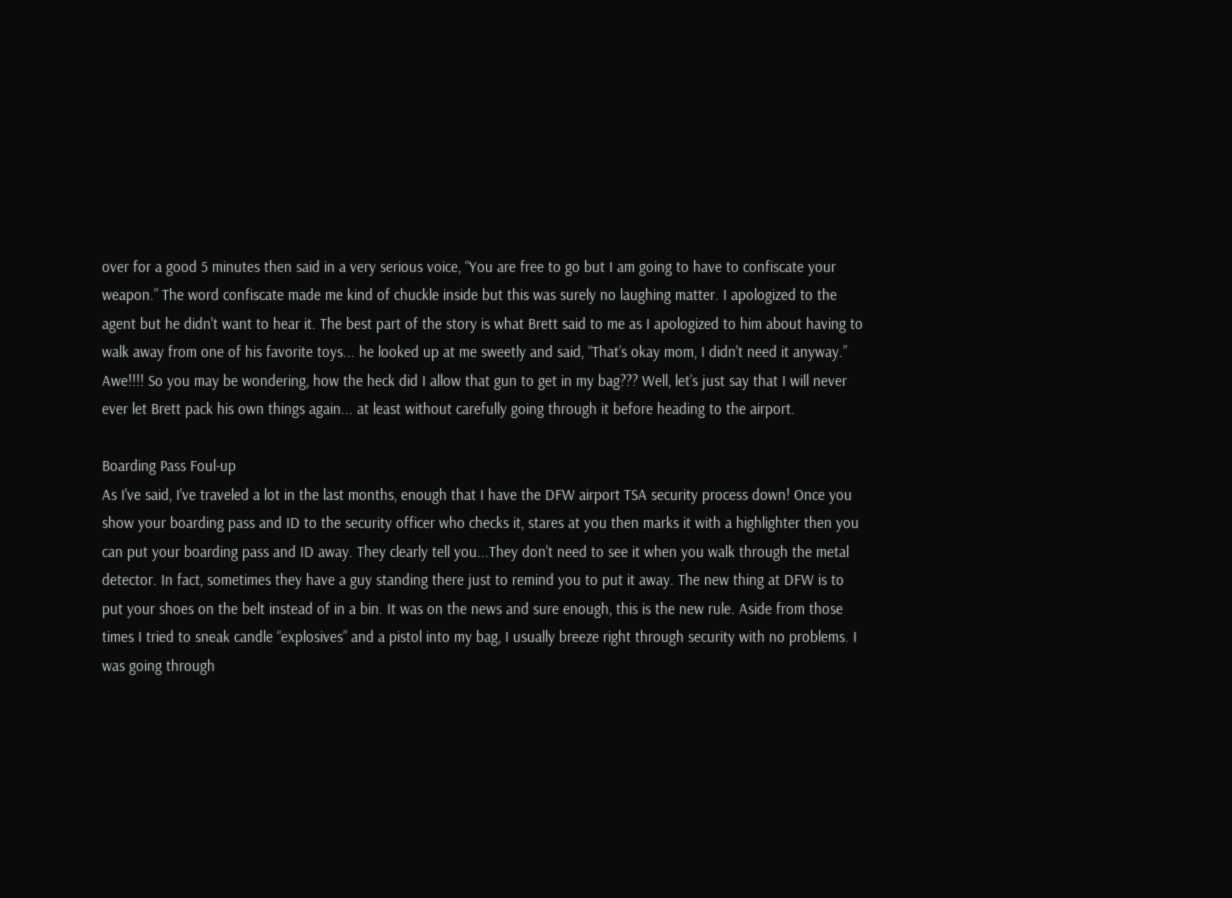over for a good 5 minutes then said in a very serious voice, “You are free to go but I am going to have to confiscate your weapon.” The word confiscate made me kind of chuckle inside but this was surely no laughing matter. I apologized to the agent but he didn't want to hear it. The best part of the story is what Brett said to me as I apologized to him about having to walk away from one of his favorite toys... he looked up at me sweetly and said, “That’s okay mom, I didn't need it anyway.” Awe!!!! So you may be wondering, how the heck did I allow that gun to get in my bag??? Well, let’s just say that I will never ever let Brett pack his own things again... at least without carefully going through it before heading to the airport.

Boarding Pass Foul-up
As I've said, I've traveled a lot in the last months, enough that I have the DFW airport TSA security process down! Once you show your boarding pass and ID to the security officer who checks it, stares at you then marks it with a highlighter then you can put your boarding pass and ID away. They clearly tell you...They don't need to see it when you walk through the metal detector. In fact, sometimes they have a guy standing there just to remind you to put it away. The new thing at DFW is to put your shoes on the belt instead of in a bin. It was on the news and sure enough, this is the new rule. Aside from those times I tried to sneak candle “explosives” and a pistol into my bag, I usually breeze right through security with no problems. I was going through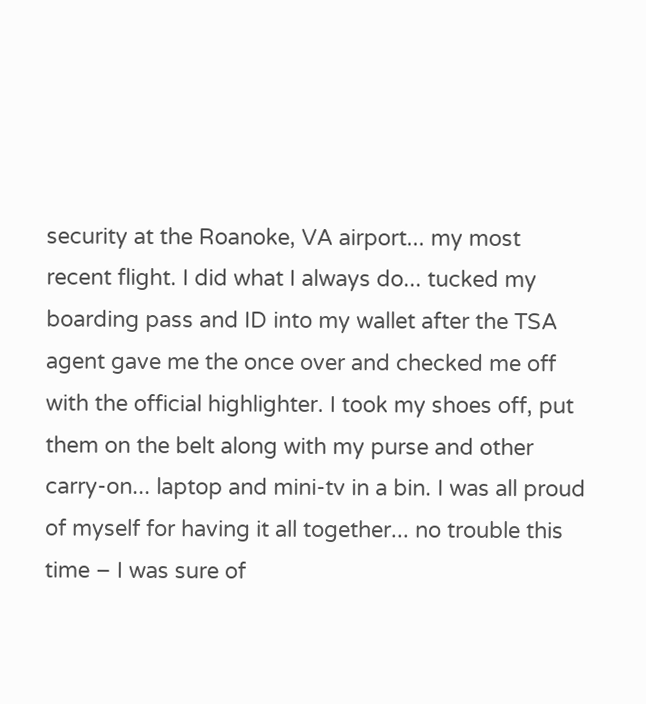security at the Roanoke, VA airport... my most recent flight. I did what I always do... tucked my boarding pass and ID into my wallet after the TSA agent gave me the once over and checked me off with the official highlighter. I took my shoes off, put them on the belt along with my purse and other carry-on... laptop and mini-tv in a bin. I was all proud of myself for having it all together... no trouble this time – I was sure of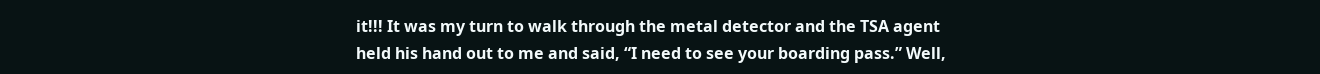it!!! It was my turn to walk through the metal detector and the TSA agent held his hand out to me and said, “I need to see your boarding pass.” Well,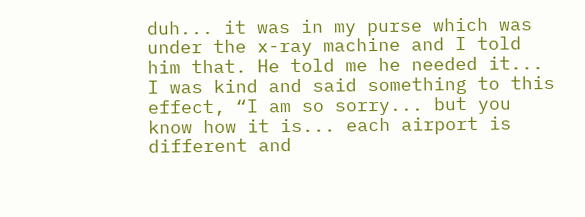duh... it was in my purse which was under the x-ray machine and I told him that. He told me he needed it... I was kind and said something to this effect, “I am so sorry... but you know how it is... each airport is different and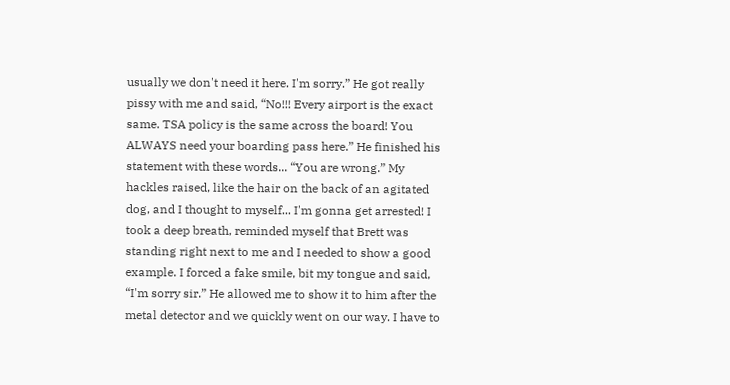usually we don't need it here. I'm sorry.” He got really pissy with me and said, “No!!! Every airport is the exact same. TSA policy is the same across the board! You ALWAYS need your boarding pass here.” He finished his statement with these words... “You are wrong.” My hackles raised, like the hair on the back of an agitated dog, and I thought to myself... I'm gonna get arrested! I took a deep breath, reminded myself that Brett was standing right next to me and I needed to show a good example. I forced a fake smile, bit my tongue and said, “I'm sorry sir.” He allowed me to show it to him after the metal detector and we quickly went on our way. I have to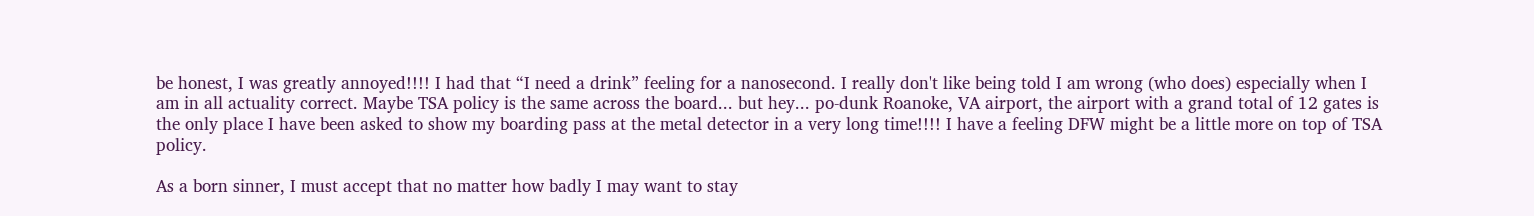be honest, I was greatly annoyed!!!! I had that “I need a drink” feeling for a nanosecond. I really don't like being told I am wrong (who does) especially when I am in all actuality correct. Maybe TSA policy is the same across the board... but hey... po-dunk Roanoke, VA airport, the airport with a grand total of 12 gates is the only place I have been asked to show my boarding pass at the metal detector in a very long time!!!! I have a feeling DFW might be a little more on top of TSA policy.

As a born sinner, I must accept that no matter how badly I may want to stay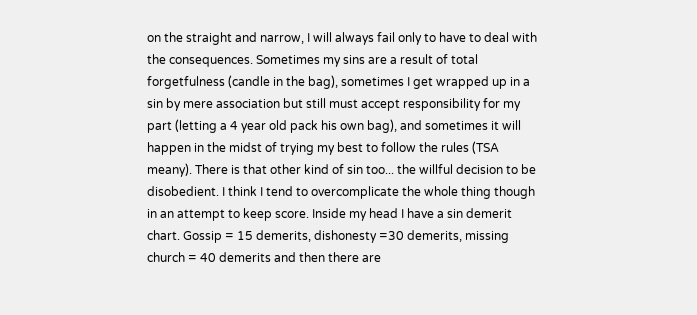on the straight and narrow, I will always fail only to have to deal with the consequences. Sometimes my sins are a result of total forgetfulness (candle in the bag), sometimes I get wrapped up in a sin by mere association but still must accept responsibility for my part (letting a 4 year old pack his own bag), and sometimes it will happen in the midst of trying my best to follow the rules (TSA meany). There is that other kind of sin too... the willful decision to be disobedient. I think I tend to overcomplicate the whole thing though in an attempt to keep score. Inside my head I have a sin demerit chart. Gossip = 15 demerits, dishonesty =30 demerits, missing church = 40 demerits and then there are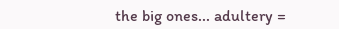the big ones... adultery =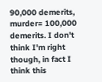90,000 demerits, murder= 100,000 demerits. I don't think I'm right though, in fact I think this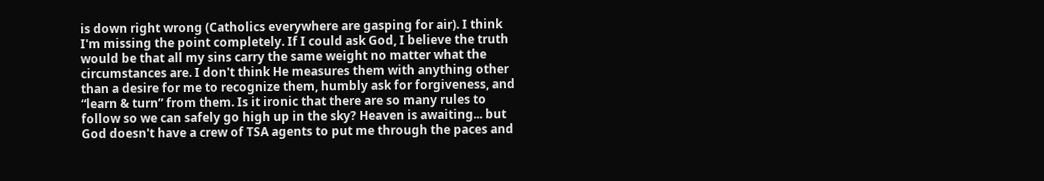is down right wrong (Catholics everywhere are gasping for air). I think I'm missing the point completely. If I could ask God, I believe the truth would be that all my sins carry the same weight no matter what the circumstances are. I don't think He measures them with anything other than a desire for me to recognize them, humbly ask for forgiveness, and “learn & turn” from them. Is it ironic that there are so many rules to follow so we can safely go high up in the sky? Heaven is awaiting... but God doesn't have a crew of TSA agents to put me through the paces and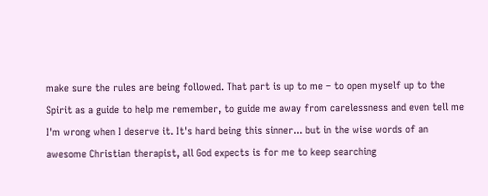make sure the rules are being followed. That part is up to me – to open myself up to the Spirit as a guide to help me remember, to guide me away from carelessness and even tell me I'm wrong when I deserve it. It's hard being this sinner... but in the wise words of an awesome Christian therapist, all God expects is for me to keep searching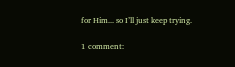for Him... so I’ll just keep trying.

1 comment: